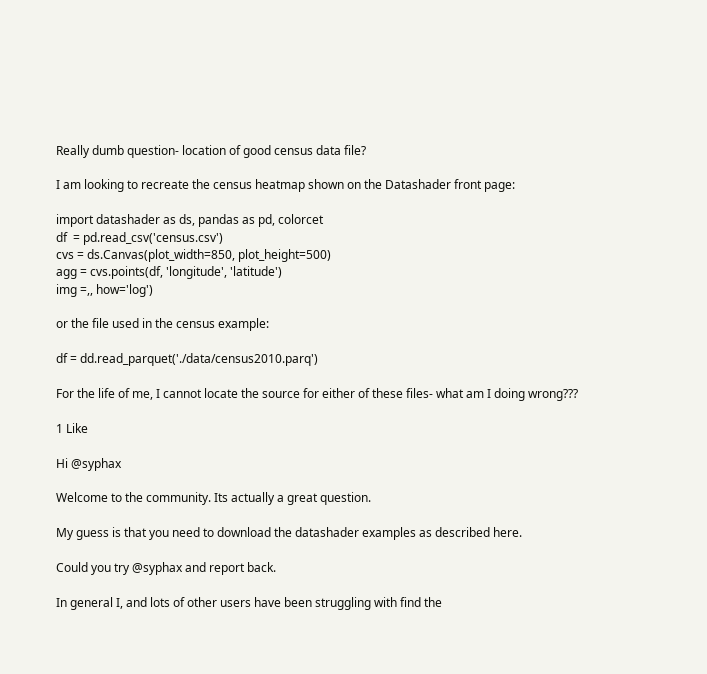Really dumb question- location of good census data file?

I am looking to recreate the census heatmap shown on the Datashader front page:

import datashader as ds, pandas as pd, colorcet
df  = pd.read_csv('census.csv')
cvs = ds.Canvas(plot_width=850, plot_height=500)
agg = cvs.points(df, 'longitude', 'latitude')
img =,, how='log')

or the file used in the census example:

df = dd.read_parquet('./data/census2010.parq')

For the life of me, I cannot locate the source for either of these files- what am I doing wrong???

1 Like

Hi @syphax

Welcome to the community. Its actually a great question.

My guess is that you need to download the datashader examples as described here.

Could you try @syphax and report back.

In general I, and lots of other users have been struggling with find the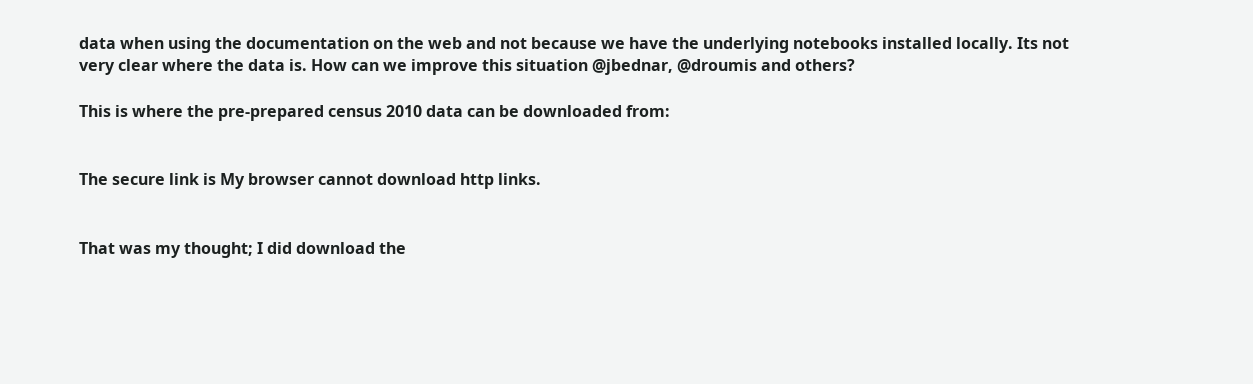data when using the documentation on the web and not because we have the underlying notebooks installed locally. Its not very clear where the data is. How can we improve this situation @jbednar, @droumis and others?

This is where the pre-prepared census 2010 data can be downloaded from:


The secure link is My browser cannot download http links.


That was my thought; I did download the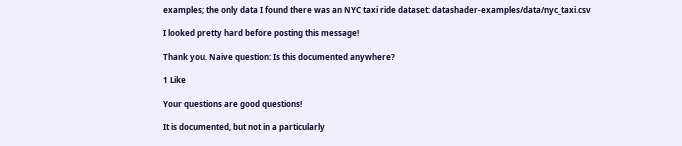examples; the only data I found there was an NYC taxi ride dataset: datashader-examples/data/nyc_taxi.csv

I looked pretty hard before posting this message!

Thank you. Naive question: Is this documented anywhere?

1 Like

Your questions are good questions!

It is documented, but not in a particularly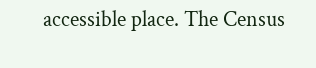accessible place. The Census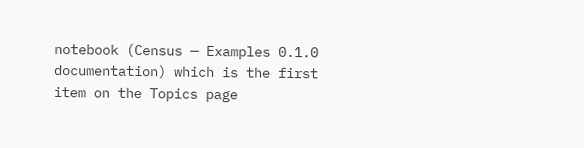notebook (Census — Examples 0.1.0 documentation) which is the first item on the Topics page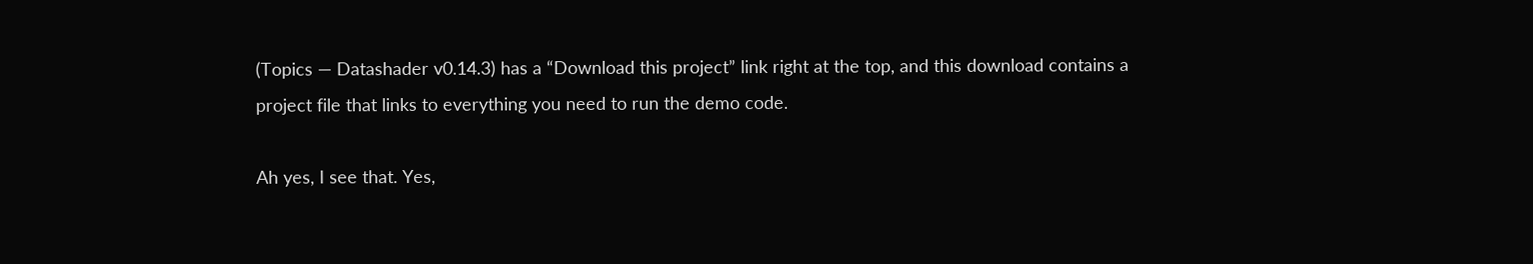(Topics — Datashader v0.14.3) has a “Download this project” link right at the top, and this download contains a project file that links to everything you need to run the demo code.

Ah yes, I see that. Yes,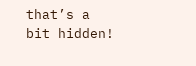that’s a bit hidden!